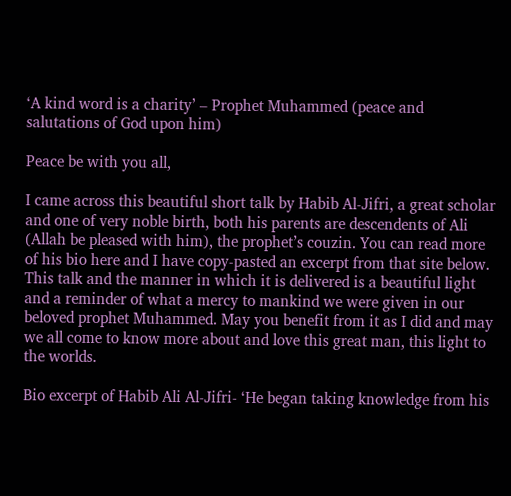‘A kind word is a charity’ – Prophet Muhammed (peace and salutations of God upon him)

Peace be with you all,

I came across this beautiful short talk by Habib Al-Jifri, a great scholar and one of very noble birth, both his parents are descendents of Ali (Allah be pleased with him), the prophet’s couzin. You can read more of his bio here and I have copy-pasted an excerpt from that site below. This talk and the manner in which it is delivered is a beautiful light and a reminder of what a mercy to mankind we were given in our beloved prophet Muhammed. May you benefit from it as I did and may we all come to know more about and love this great man, this light to the worlds.

Bio excerpt of Habib Ali Al-Jifri- ‘He began taking knowledge from his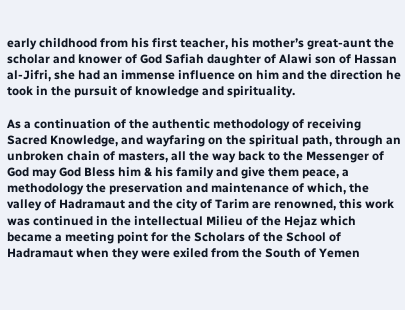early childhood from his first teacher, his mother’s great-aunt the scholar and knower of God Safiah daughter of Alawi son of Hassan al-Jifri, she had an immense influence on him and the direction he took in the pursuit of knowledge and spirituality.

As a continuation of the authentic methodology of receiving Sacred Knowledge, and wayfaring on the spiritual path, through an unbroken chain of masters, all the way back to the Messenger of God may God Bless him & his family and give them peace, a methodology the preservation and maintenance of which, the valley of Hadramaut and the city of Tarim are renowned, this work was continued in the intellectual Milieu of the Hejaz which became a meeting point for the Scholars of the School of Hadramaut when they were exiled from the South of Yemen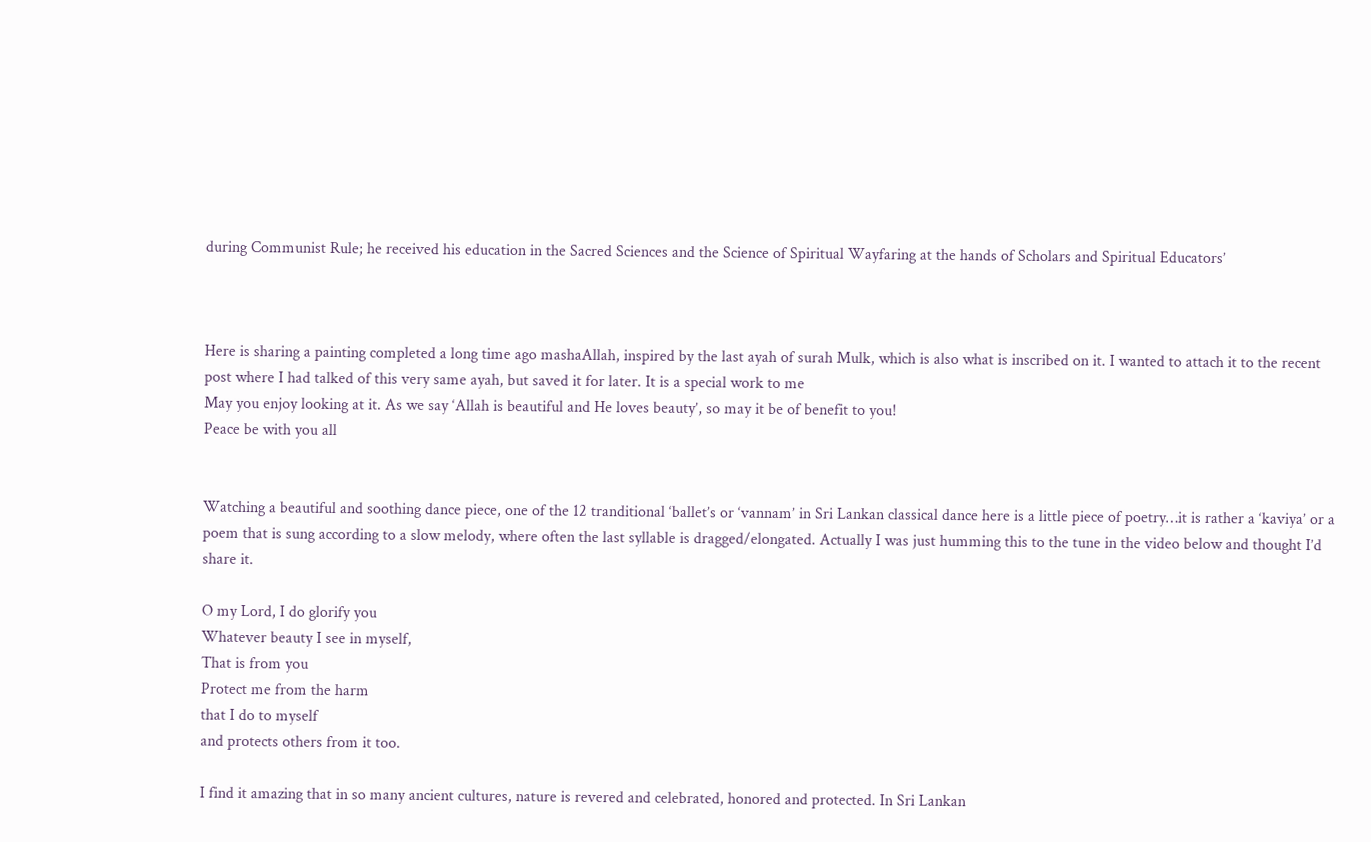during Communist Rule; he received his education in the Sacred Sciences and the Science of Spiritual Wayfaring at the hands of Scholars and Spiritual Educators’



Here is sharing a painting completed a long time ago mashaAllah, inspired by the last ayah of surah Mulk, which is also what is inscribed on it. I wanted to attach it to the recent post where I had talked of this very same ayah, but saved it for later. It is a special work to me
May you enjoy looking at it. As we say ‘Allah is beautiful and He loves beauty’, so may it be of benefit to you!
Peace be with you all


Watching a beautiful and soothing dance piece, one of the 12 tranditional ‘ballet’s or ‘vannam’ in Sri Lankan classical dance here is a little piece of poetry…it is rather a ‘kaviya’ or a poem that is sung according to a slow melody, where often the last syllable is dragged/elongated. Actually I was just humming this to the tune in the video below and thought I’d share it.

O my Lord, I do glorify you
Whatever beauty I see in myself,
That is from you
Protect me from the harm
that I do to myself
and protects others from it too.

I find it amazing that in so many ancient cultures, nature is revered and celebrated, honored and protected. In Sri Lankan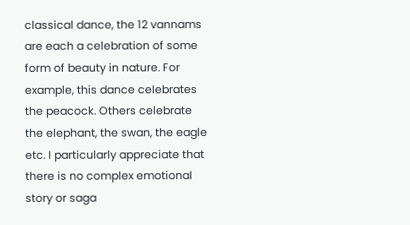classical dance, the 12 vannams are each a celebration of some form of beauty in nature. For example, this dance celebrates the peacock. Others celebrate the elephant, the swan, the eagle etc. I particularly appreciate that there is no complex emotional story or saga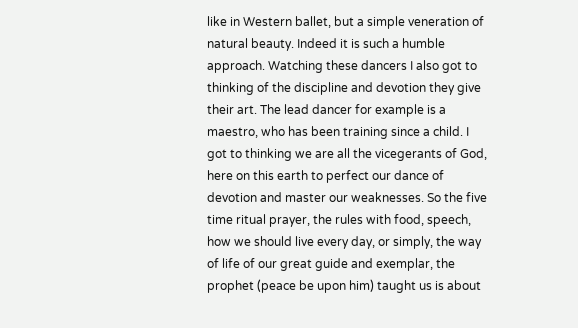like in Western ballet, but a simple veneration of natural beauty. Indeed it is such a humble approach. Watching these dancers I also got to thinking of the discipline and devotion they give their art. The lead dancer for example is a maestro, who has been training since a child. I got to thinking we are all the vicegerants of God, here on this earth to perfect our dance of devotion and master our weaknesses. So the five time ritual prayer, the rules with food, speech, how we should live every day, or simply, the way of life of our great guide and exemplar, the prophet (peace be upon him) taught us is about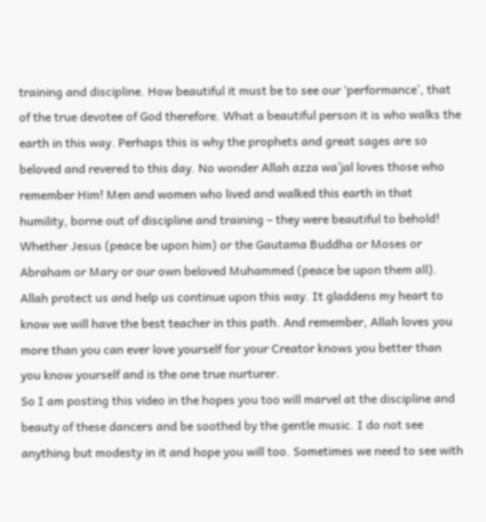training and discipline. How beautiful it must be to see our ‘performance’, that of the true devotee of God therefore. What a beautiful person it is who walks the earth in this way. Perhaps this is why the prophets and great sages are so beloved and revered to this day. No wonder Allah azza wa’jal loves those who remember Him! Men and women who lived and walked this earth in that humility, borne out of discipline and training – they were beautiful to behold! Whether Jesus (peace be upon him) or the Gautama Buddha or Moses or Abraham or Mary or our own beloved Muhammed (peace be upon them all). Allah protect us and help us continue upon this way. It gladdens my heart to know we will have the best teacher in this path. And remember, Allah loves you more than you can ever love yourself for your Creator knows you better than you know yourself and is the one true nurturer.
So I am posting this video in the hopes you too will marvel at the discipline and beauty of these dancers and be soothed by the gentle music. I do not see anything but modesty in it and hope you will too. Sometimes we need to see with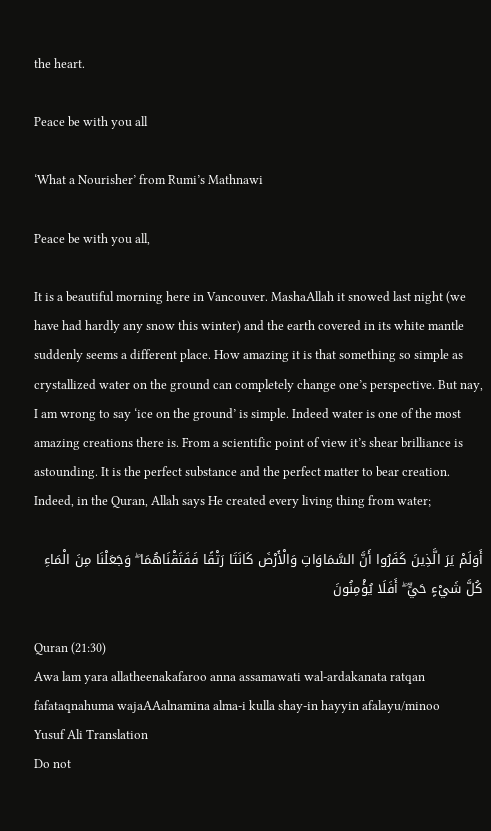the heart.

Peace be with you all

‘What a Nourisher’ from Rumi’s Mathnawi

Peace be with you all,

It is a beautiful morning here in Vancouver. MashaAllah it snowed last night (we have had hardly any snow this winter) and the earth covered in its white mantle suddenly seems a different place. How amazing it is that something so simple as crystallized water on the ground can completely change one’s perspective. But nay, I am wrong to say ‘ice on the ground’ is simple. Indeed water is one of the most amazing creations there is. From a scientific point of view it’s shear brilliance is astounding. It is the perfect substance and the perfect matter to bear creation. Indeed, in the Quran, Allah says He created every living thing from water;

أَوَلَمْ يَرَ الَّذِينَ كَفَرُوا أَنَّ السَّمَاوَاتِ وَالْأَرْضَ كَانَتَا رَتْقًا فَفَتَقْنَاهُمَا ۖ وَجَعَلْنَا مِنَ الْمَاءِ كُلَّ شَيْءٍ حَيٍّ ۖ أَفَلَا يُؤْمِنُونَ

Quran (21:30)
Awa lam yara allatheenakafaroo anna assamawati wal-ardakanata ratqan fafataqnahuma wajaAAalnamina alma-i kulla shay-in hayyin afalayu/minoo
Yusuf Ali Translation
Do not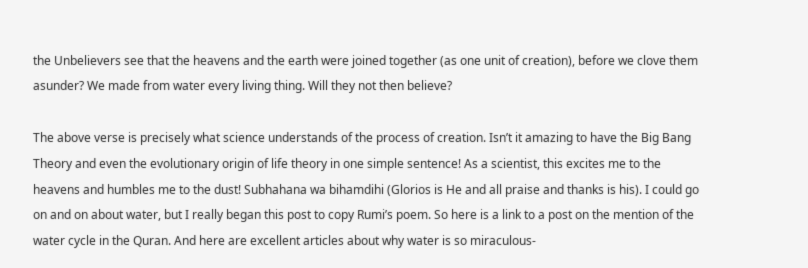the Unbelievers see that the heavens and the earth were joined together (as one unit of creation), before we clove them asunder? We made from water every living thing. Will they not then believe?

The above verse is precisely what science understands of the process of creation. Isn’t it amazing to have the Big Bang Theory and even the evolutionary origin of life theory in one simple sentence! As a scientist, this excites me to the heavens and humbles me to the dust! Subhahana wa bihamdihi (Glorios is He and all praise and thanks is his). I could go on and on about water, but I really began this post to copy Rumi’s poem. So here is a link to a post on the mention of the water cycle in the Quran. And here are excellent articles about why water is so miraculous-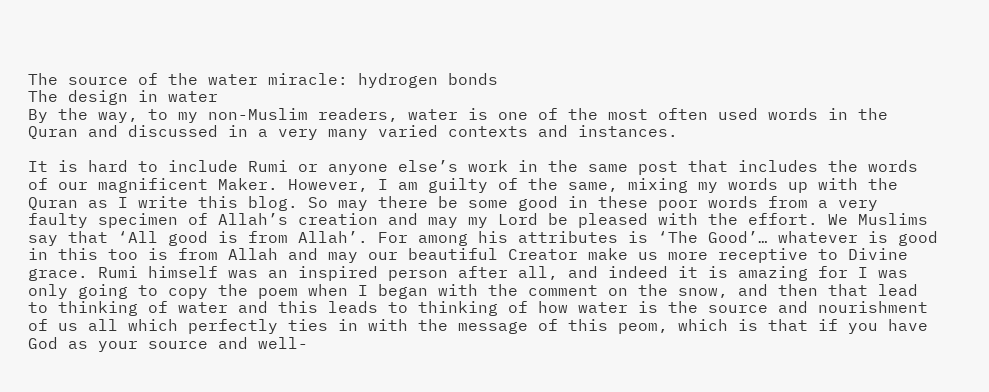The source of the water miracle: hydrogen bonds
The design in water
By the way, to my non-Muslim readers, water is one of the most often used words in the Quran and discussed in a very many varied contexts and instances.

It is hard to include Rumi or anyone else’s work in the same post that includes the words of our magnificent Maker. However, I am guilty of the same, mixing my words up with the Quran as I write this blog. So may there be some good in these poor words from a very faulty specimen of Allah’s creation and may my Lord be pleased with the effort. We Muslims say that ‘All good is from Allah’. For among his attributes is ‘The Good’… whatever is good in this too is from Allah and may our beautiful Creator make us more receptive to Divine grace. Rumi himself was an inspired person after all, and indeed it is amazing for I was only going to copy the poem when I began with the comment on the snow, and then that lead to thinking of water and this leads to thinking of how water is the source and nourishment of us all which perfectly ties in with the message of this peom, which is that if you have God as your source and well-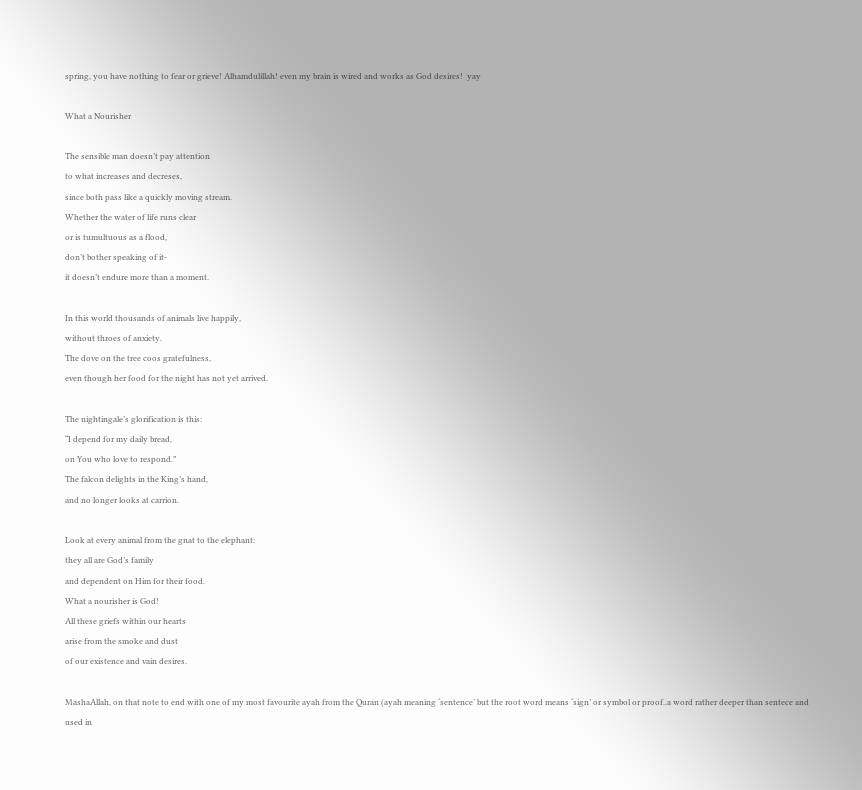spring, you have nothing to fear or grieve! Alhamdulillah! even my brain is wired and works as God desires!  yay

What a Nourisher

The sensible man doesn’t pay attention
to what increases and decreses,
since both pass like a quickly moving stream.
Whether the water of life runs clear
or is tumultuous as a flood,
don’t bother speaking of it-
it doesn’t endure more than a moment.

In this world thousands of animals live happily,
without throes of anxiety.
The dove on the tree coos gratefulness,
even though her food for the night has not yet arrived.

The nightingale’s glorification is this:
“I depend for my daily bread,
on You who love to respond.”
The falcon delights in the King’s hand,
and no longer looks at carrion.

Look at every animal from the gnat to the elephant:
they all are God’s family
and dependent on Him for their food.
What a nourisher is God!
All these griefs within our hearts
arise from the smoke and dust
of our existence and vain desires.

MashaAllah, on that note to end with one of my most favourite ayah from the Quran (ayah meaning ‘sentence’ but the root word means ‘sign’ or symbol or proof..a word rather deeper than sentece and used in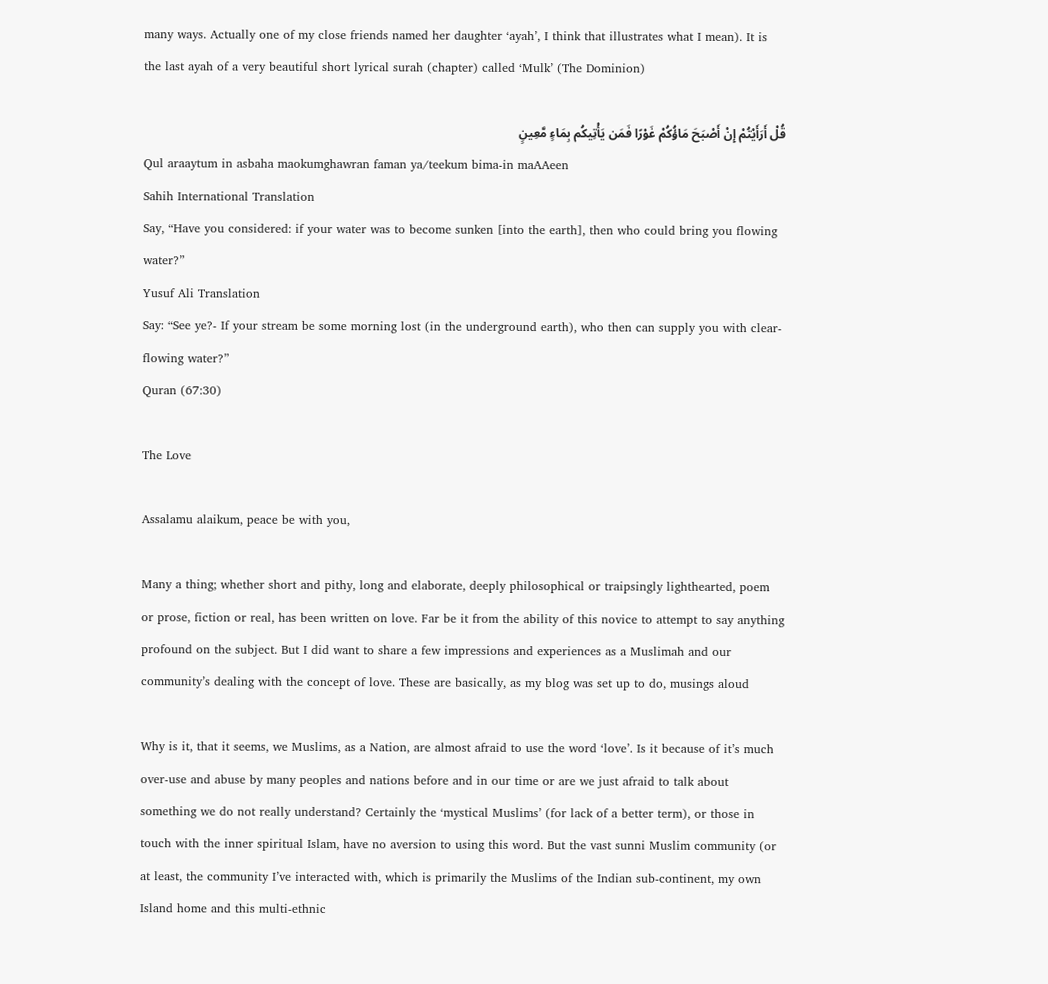many ways. Actually one of my close friends named her daughter ‘ayah’, I think that illustrates what I mean). It is the last ayah of a very beautiful short lyrical surah (chapter) called ‘Mulk’ (The Dominion)

قُلْ أَرَأَيْتُمْ إِنْ أَصْبَحَ مَاؤُكُمْ غَوْرًا فَمَن يَأْتِيكُم بِمَاءٍ مَّعِينٍ
Qul araaytum in asbaha maokumghawran faman ya/teekum bima-in maAAeen
Sahih International Translation
Say, “Have you considered: if your water was to become sunken [into the earth], then who could bring you flowing water?”
Yusuf Ali Translation
Say: “See ye?- If your stream be some morning lost (in the underground earth), who then can supply you with clear-flowing water?”
Quran (67:30)

The Love

Assalamu alaikum, peace be with you,

Many a thing; whether short and pithy, long and elaborate, deeply philosophical or traipsingly lighthearted, poem or prose, fiction or real, has been written on love. Far be it from the ability of this novice to attempt to say anything profound on the subject. But I did want to share a few impressions and experiences as a Muslimah and our community’s dealing with the concept of love. These are basically, as my blog was set up to do, musings aloud

Why is it, that it seems, we Muslims, as a Nation, are almost afraid to use the word ‘love’. Is it because of it’s much over-use and abuse by many peoples and nations before and in our time or are we just afraid to talk about something we do not really understand? Certainly the ‘mystical Muslims’ (for lack of a better term), or those in touch with the inner spiritual Islam, have no aversion to using this word. But the vast sunni Muslim community (or at least, the community I’ve interacted with, which is primarily the Muslims of the Indian sub-continent, my own Island home and this multi-ethnic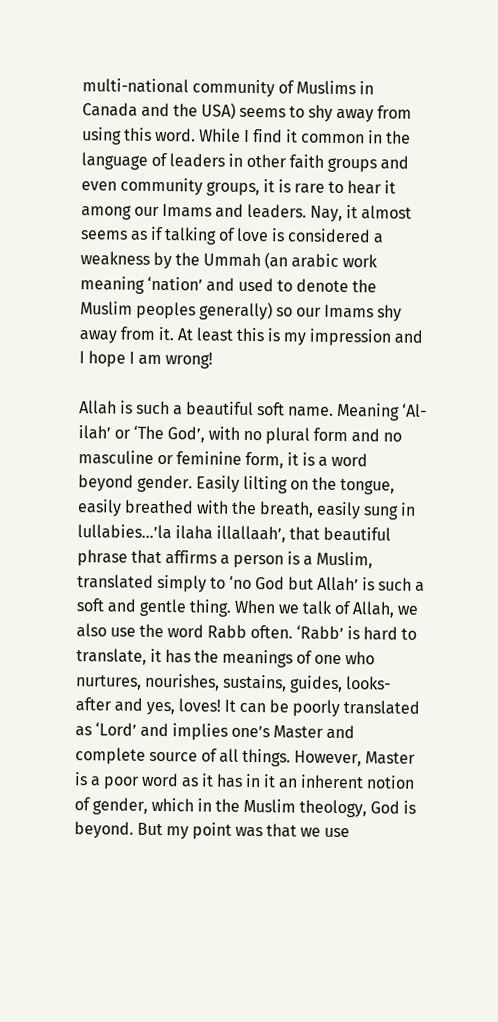multi-national community of Muslims in Canada and the USA) seems to shy away from using this word. While I find it common in the language of leaders in other faith groups and even community groups, it is rare to hear it among our Imams and leaders. Nay, it almost seems as if talking of love is considered a weakness by the Ummah (an arabic work meaning ‘nation’ and used to denote the Muslim peoples generally) so our Imams shy away from it. At least this is my impression and I hope I am wrong!

Allah is such a beautiful soft name. Meaning ‘Al-ilah’ or ‘The God’, with no plural form and no masculine or feminine form, it is a word beyond gender. Easily lilting on the tongue, easily breathed with the breath, easily sung in lullabies…’la ilaha illallaah’, that beautiful phrase that affirms a person is a Muslim, translated simply to ‘no God but Allah’ is such a soft and gentle thing. When we talk of Allah, we also use the word Rabb often. ‘Rabb’ is hard to translate, it has the meanings of one who nurtures, nourishes, sustains, guides, looks-after and yes, loves! It can be poorly translated as ‘Lord’ and implies one’s Master and complete source of all things. However, Master is a poor word as it has in it an inherent notion of gender, which in the Muslim theology, God is beyond. But my point was that we use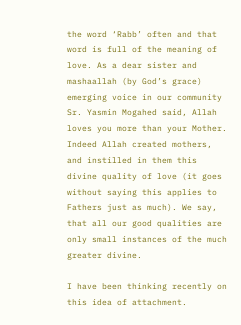the word ‘Rabb’ often and that word is full of the meaning of love. As a dear sister and mashaallah (by God’s grace) emerging voice in our community Sr. Yasmin Mogahed said, Allah loves you more than your Mother. Indeed Allah created mothers, and instilled in them this divine quality of love (it goes without saying this applies to Fathers just as much). We say, that all our good qualities are only small instances of the much greater divine.

I have been thinking recently on this idea of attachment.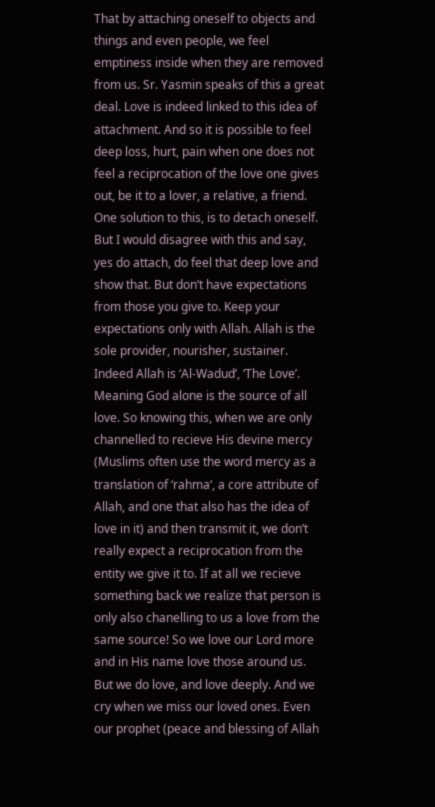That by attaching oneself to objects and things and even people, we feel emptiness inside when they are removed from us. Sr. Yasmin speaks of this a great deal. Love is indeed linked to this idea of attachment. And so it is possible to feel deep loss, hurt, pain when one does not feel a reciprocation of the love one gives out, be it to a lover, a relative, a friend. One solution to this, is to detach oneself. But I would disagree with this and say, yes do attach, do feel that deep love and show that. But don’t have expectations from those you give to. Keep your expectations only with Allah. Allah is the sole provider, nourisher, sustainer. Indeed Allah is ‘Al-Wadud’, ‘The Love’. Meaning God alone is the source of all love. So knowing this, when we are only channelled to recieve His devine mercy (Muslims often use the word mercy as a translation of ‘rahma‘, a core attribute of Allah, and one that also has the idea of love in it) and then transmit it, we don’t really expect a reciprocation from the entity we give it to. If at all we recieve something back we realize that person is only also chanelling to us a love from the same source! So we love our Lord more and in His name love those around us. But we do love, and love deeply. And we cry when we miss our loved ones. Even our prophet (peace and blessing of Allah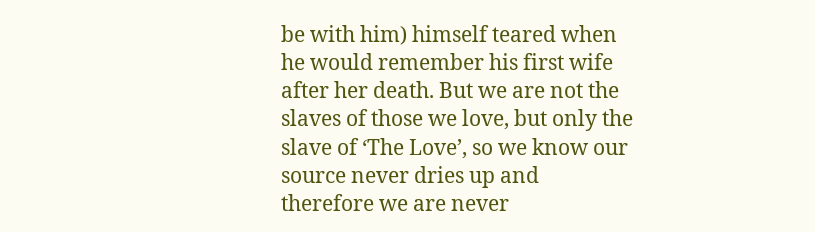be with him) himself teared when he would remember his first wife after her death. But we are not the slaves of those we love, but only the slave of ‘The Love’, so we know our source never dries up and therefore we are never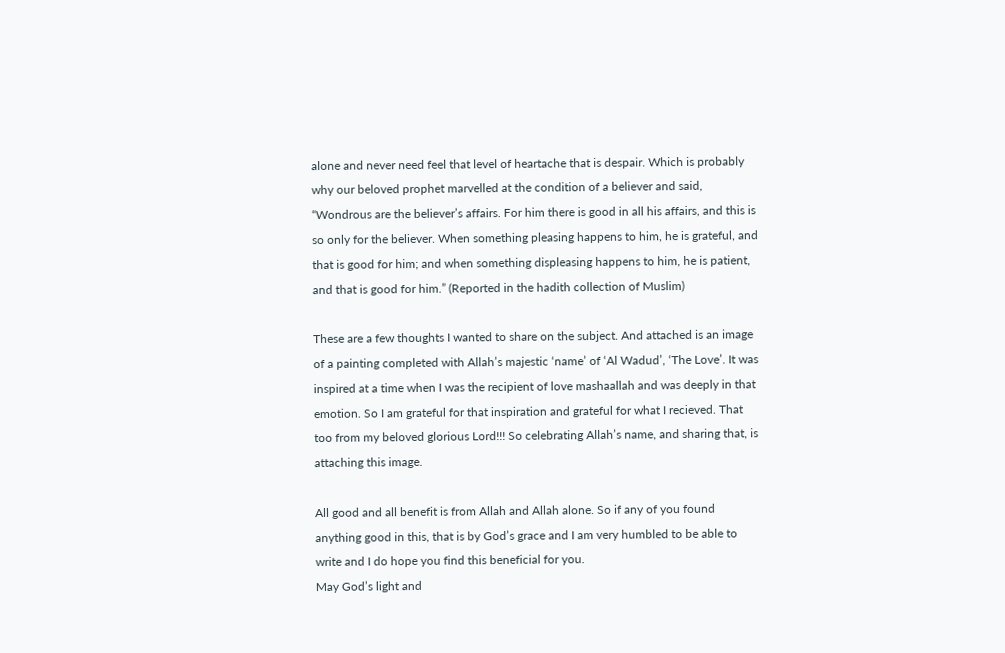alone and never need feel that level of heartache that is despair. Which is probably why our beloved prophet marvelled at the condition of a believer and said, “Wondrous are the believer’s affairs. For him there is good in all his affairs, and this is so only for the believer. When something pleasing happens to him, he is grateful, and that is good for him; and when something displeasing happens to him, he is patient, and that is good for him.” (Reported in the hadith collection of Muslim)

These are a few thoughts I wanted to share on the subject. And attached is an image of a painting completed with Allah’s majestic ‘name’ of ‘Al Wadud’, ‘The Love’. It was inspired at a time when I was the recipient of love mashaallah and was deeply in that emotion. So I am grateful for that inspiration and grateful for what I recieved. That too from my beloved glorious Lord!!! So celebrating Allah’s name, and sharing that, is attaching this image.

All good and all benefit is from Allah and Allah alone. So if any of you found anything good in this, that is by God’s grace and I am very humbled to be able to write and I do hope you find this beneficial for you.
May God’s light and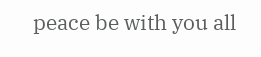peace be with you all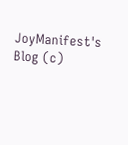JoyManifest's Blog (c)